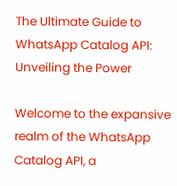The Ultimate Guide to WhatsApp Catalog API: Unveiling the Power

Welcome to the expansive realm of the WhatsApp Catalog API, a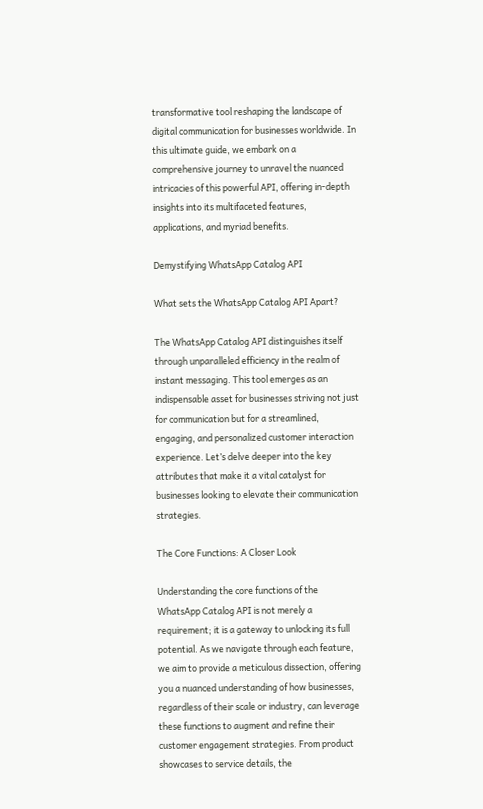transformative tool reshaping the landscape of digital communication for businesses worldwide. In this ultimate guide, we embark on a comprehensive journey to unravel the nuanced intricacies of this powerful API, offering in-depth insights into its multifaceted features, applications, and myriad benefits.

Demystifying WhatsApp Catalog API

What sets the WhatsApp Catalog API Apart?

The WhatsApp Catalog API distinguishes itself through unparalleled efficiency in the realm of instant messaging. This tool emerges as an indispensable asset for businesses striving not just for communication but for a streamlined, engaging, and personalized customer interaction experience. Let’s delve deeper into the key attributes that make it a vital catalyst for businesses looking to elevate their communication strategies.

The Core Functions: A Closer Look

Understanding the core functions of the WhatsApp Catalog API is not merely a requirement; it is a gateway to unlocking its full potential. As we navigate through each feature, we aim to provide a meticulous dissection, offering you a nuanced understanding of how businesses, regardless of their scale or industry, can leverage these functions to augment and refine their customer engagement strategies. From product showcases to service details, the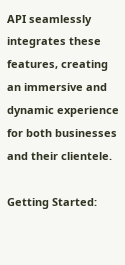API seamlessly integrates these features, creating an immersive and dynamic experience for both businesses and their clientele.

Getting Started: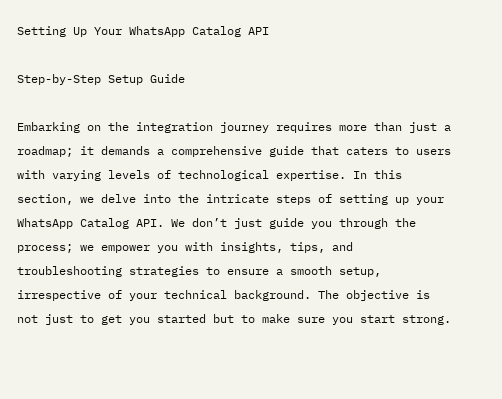Setting Up Your WhatsApp Catalog API

Step-by-Step Setup Guide

Embarking on the integration journey requires more than just a roadmap; it demands a comprehensive guide that caters to users with varying levels of technological expertise. In this section, we delve into the intricate steps of setting up your WhatsApp Catalog API. We don’t just guide you through the process; we empower you with insights, tips, and troubleshooting strategies to ensure a smooth setup, irrespective of your technical background. The objective is not just to get you started but to make sure you start strong.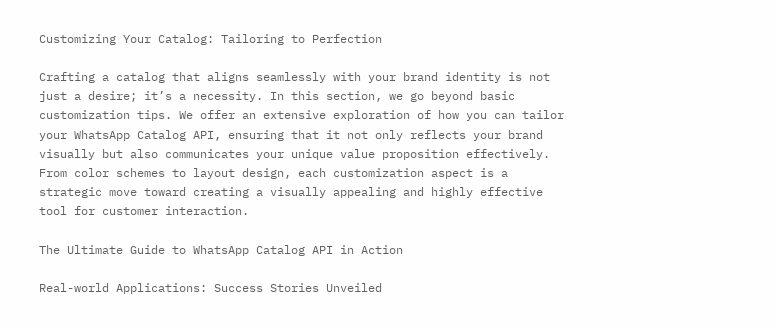Customizing Your Catalog: Tailoring to Perfection

Crafting a catalog that aligns seamlessly with your brand identity is not just a desire; it’s a necessity. In this section, we go beyond basic customization tips. We offer an extensive exploration of how you can tailor your WhatsApp Catalog API, ensuring that it not only reflects your brand visually but also communicates your unique value proposition effectively. From color schemes to layout design, each customization aspect is a strategic move toward creating a visually appealing and highly effective tool for customer interaction.

The Ultimate Guide to WhatsApp Catalog API in Action

Real-world Applications: Success Stories Unveiled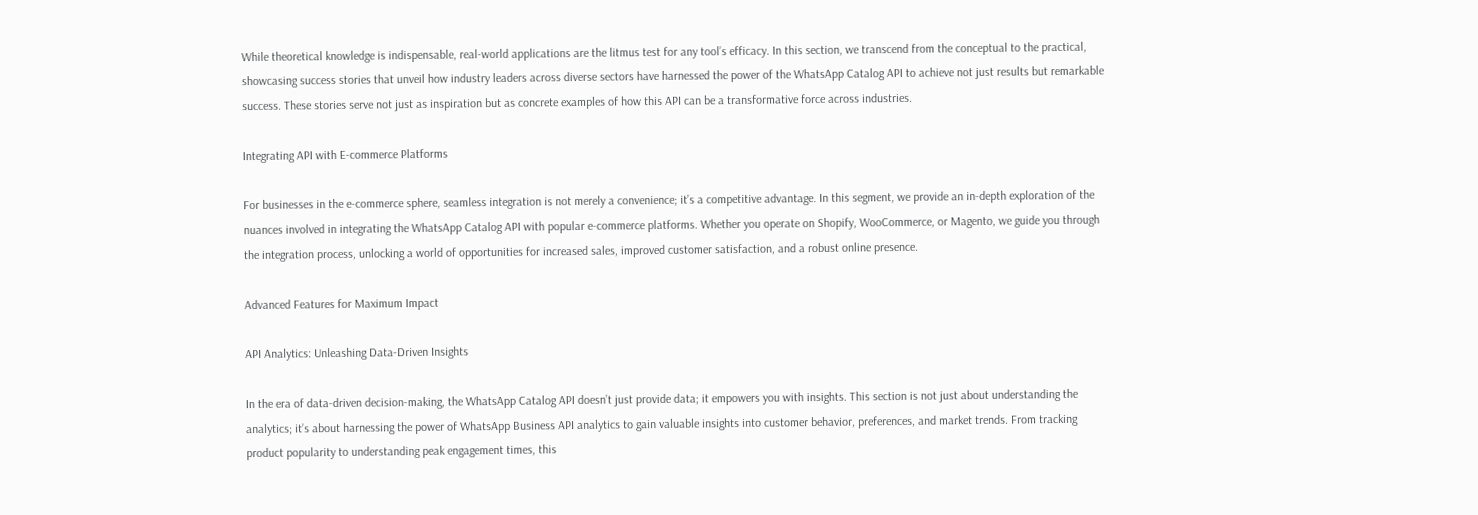While theoretical knowledge is indispensable, real-world applications are the litmus test for any tool’s efficacy. In this section, we transcend from the conceptual to the practical, showcasing success stories that unveil how industry leaders across diverse sectors have harnessed the power of the WhatsApp Catalog API to achieve not just results but remarkable success. These stories serve not just as inspiration but as concrete examples of how this API can be a transformative force across industries.

Integrating API with E-commerce Platforms

For businesses in the e-commerce sphere, seamless integration is not merely a convenience; it’s a competitive advantage. In this segment, we provide an in-depth exploration of the nuances involved in integrating the WhatsApp Catalog API with popular e-commerce platforms. Whether you operate on Shopify, WooCommerce, or Magento, we guide you through the integration process, unlocking a world of opportunities for increased sales, improved customer satisfaction, and a robust online presence.

Advanced Features for Maximum Impact

API Analytics: Unleashing Data-Driven Insights

In the era of data-driven decision-making, the WhatsApp Catalog API doesn’t just provide data; it empowers you with insights. This section is not just about understanding the analytics; it’s about harnessing the power of WhatsApp Business API analytics to gain valuable insights into customer behavior, preferences, and market trends. From tracking product popularity to understanding peak engagement times, this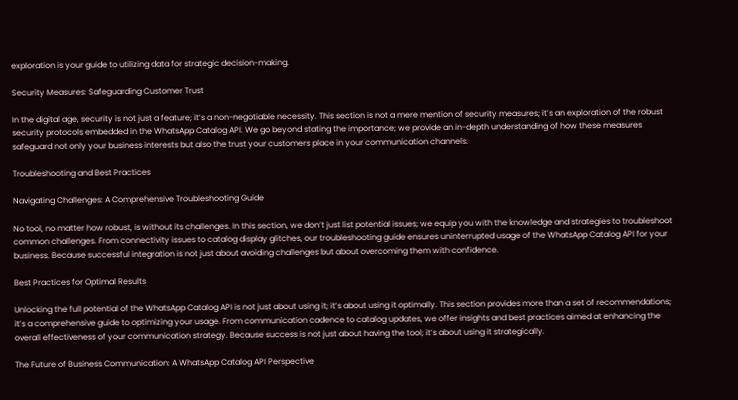exploration is your guide to utilizing data for strategic decision-making.

Security Measures: Safeguarding Customer Trust

In the digital age, security is not just a feature; it’s a non-negotiable necessity. This section is not a mere mention of security measures; it’s an exploration of the robust security protocols embedded in the WhatsApp Catalog API. We go beyond stating the importance; we provide an in-depth understanding of how these measures safeguard not only your business interests but also the trust your customers place in your communication channels.

Troubleshooting and Best Practices

Navigating Challenges: A Comprehensive Troubleshooting Guide

No tool, no matter how robust, is without its challenges. In this section, we don’t just list potential issues; we equip you with the knowledge and strategies to troubleshoot common challenges. From connectivity issues to catalog display glitches, our troubleshooting guide ensures uninterrupted usage of the WhatsApp Catalog API for your business. Because successful integration is not just about avoiding challenges but about overcoming them with confidence.

Best Practices for Optimal Results

Unlocking the full potential of the WhatsApp Catalog API is not just about using it; it’s about using it optimally. This section provides more than a set of recommendations; it’s a comprehensive guide to optimizing your usage. From communication cadence to catalog updates, we offer insights and best practices aimed at enhancing the overall effectiveness of your communication strategy. Because success is not just about having the tool; it’s about using it strategically.

The Future of Business Communication: A WhatsApp Catalog API Perspective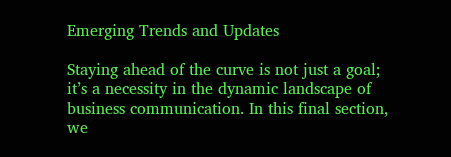Emerging Trends and Updates

Staying ahead of the curve is not just a goal; it’s a necessity in the dynamic landscape of business communication. In this final section, we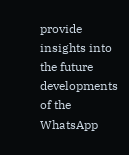provide insights into the future developments of the WhatsApp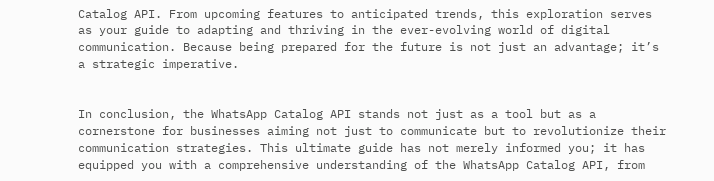Catalog API. From upcoming features to anticipated trends, this exploration serves as your guide to adapting and thriving in the ever-evolving world of digital communication. Because being prepared for the future is not just an advantage; it’s a strategic imperative.


In conclusion, the WhatsApp Catalog API stands not just as a tool but as a cornerstone for businesses aiming not just to communicate but to revolutionize their communication strategies. This ultimate guide has not merely informed you; it has equipped you with a comprehensive understanding of the WhatsApp Catalog API, from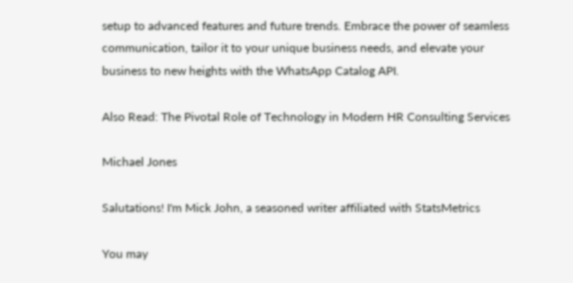setup to advanced features and future trends. Embrace the power of seamless communication, tailor it to your unique business needs, and elevate your business to new heights with the WhatsApp Catalog API.

Also Read: The Pivotal Role of Technology in Modern HR Consulting Services

Michael Jones

Salutations! I'm Mick John, a seasoned writer affiliated with StatsMetrics

You may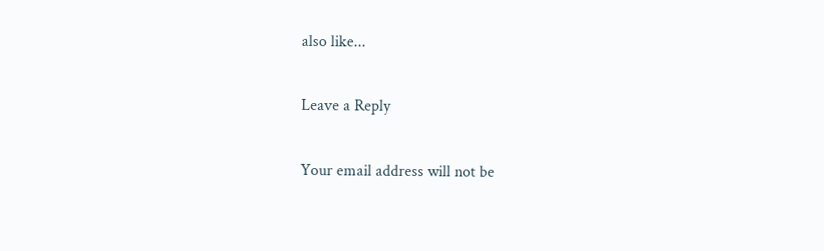also like...

Leave a Reply

Your email address will not be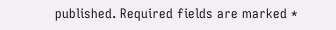published. Required fields are marked *